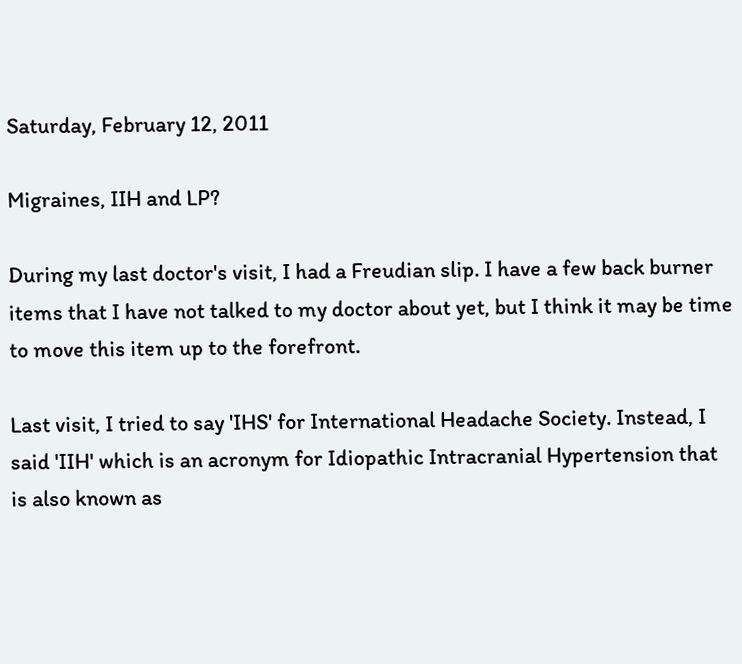Saturday, February 12, 2011

Migraines, IIH and LP?

During my last doctor's visit, I had a Freudian slip. I have a few back burner items that I have not talked to my doctor about yet, but I think it may be time to move this item up to the forefront.

Last visit, I tried to say 'IHS' for International Headache Society. Instead, I said 'IIH' which is an acronym for Idiopathic Intracranial Hypertension that is also known as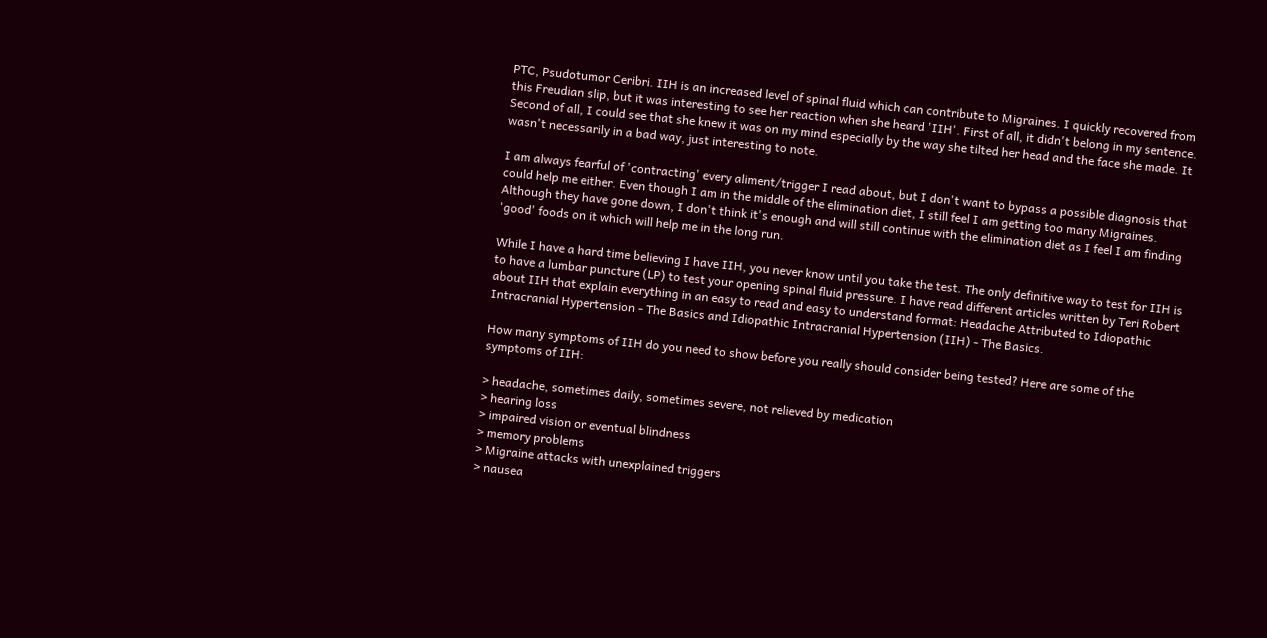PTC, Psudotumor Ceribri. IIH is an increased level of spinal fluid which can contribute to Migraines. I quickly recovered from this Freudian slip, but it was interesting to see her reaction when she heard 'IIH'. First of all, it didn't belong in my sentence. Second of all, I could see that she knew it was on my mind especially by the way she tilted her head and the face she made. It wasn't necessarily in a bad way, just interesting to note.

I am always fearful of 'contracting' every aliment/trigger I read about, but I don't want to bypass a possible diagnosis that could help me either. Even though I am in the middle of the elimination diet, I still feel I am getting too many Migraines. Although they have gone down, I don't think it's enough and will still continue with the elimination diet as I feel I am finding 'good' foods on it which will help me in the long run.

While I have a hard time believing I have IIH, you never know until you take the test. The only definitive way to test for IIH is to have a lumbar puncture (LP) to test your opening spinal fluid pressure. I have read different articles written by Teri Robert about IIH that explain everything in an easy to read and easy to understand format: Headache Attributed to Idiopathic Intracranial Hypertension - The Basics and Idiopathic Intracranial Hypertension (IIH) - The Basics.

How many symptoms of IIH do you need to show before you really should consider being tested? Here are some of the symptoms of IIH:

> headache, sometimes daily, sometimes severe, not relieved by medication
> hearing loss
> impaired vision or eventual blindness
> memory problems
> Migraine attacks with unexplained triggers
> nausea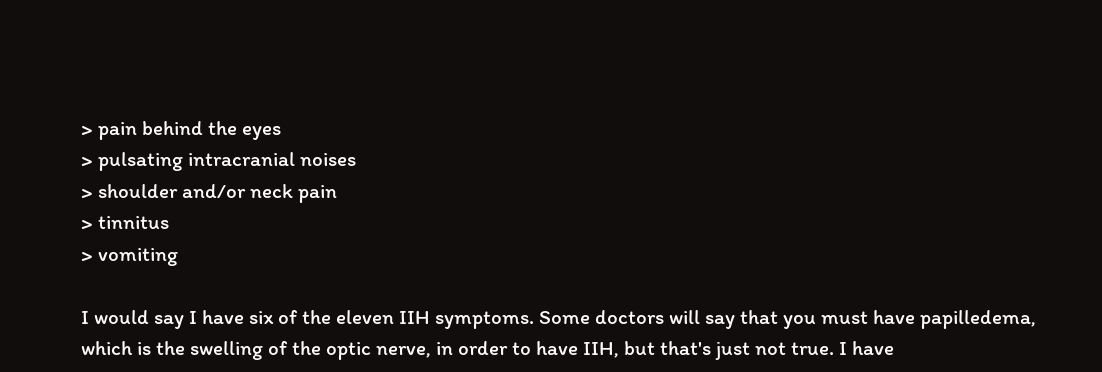> pain behind the eyes
> pulsating intracranial noises
> shoulder and/or neck pain
> tinnitus
> vomiting

I would say I have six of the eleven IIH symptoms. Some doctors will say that you must have papilledema, which is the swelling of the optic nerve, in order to have IIH, but that's just not true. I have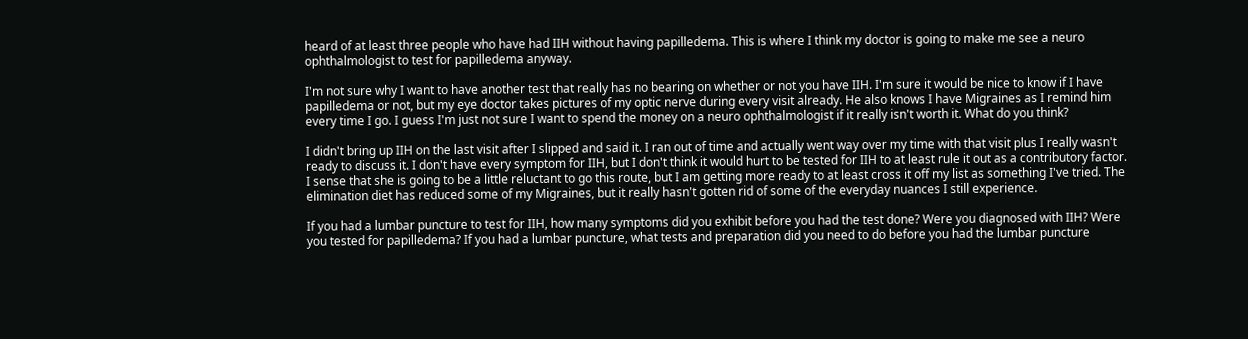heard of at least three people who have had IIH without having papilledema. This is where I think my doctor is going to make me see a neuro ophthalmologist to test for papilledema anyway.

I'm not sure why I want to have another test that really has no bearing on whether or not you have IIH. I'm sure it would be nice to know if I have papilledema or not, but my eye doctor takes pictures of my optic nerve during every visit already. He also knows I have Migraines as I remind him every time I go. I guess I'm just not sure I want to spend the money on a neuro ophthalmologist if it really isn't worth it. What do you think?

I didn't bring up IIH on the last visit after I slipped and said it. I ran out of time and actually went way over my time with that visit plus I really wasn't ready to discuss it. I don't have every symptom for IIH, but I don't think it would hurt to be tested for IIH to at least rule it out as a contributory factor. I sense that she is going to be a little reluctant to go this route, but I am getting more ready to at least cross it off my list as something I've tried. The elimination diet has reduced some of my Migraines, but it really hasn't gotten rid of some of the everyday nuances I still experience.

If you had a lumbar puncture to test for IIH, how many symptoms did you exhibit before you had the test done? Were you diagnosed with IIH? Were you tested for papilledema? If you had a lumbar puncture, what tests and preparation did you need to do before you had the lumbar puncture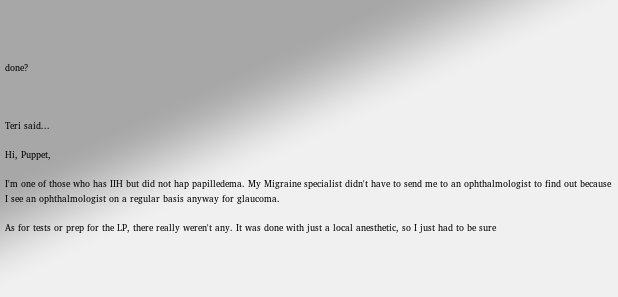done?



Teri said...

Hi, Puppet,

I'm one of those who has IIH but did not hap papilledema. My Migraine specialist didn't have to send me to an ophthalmologist to find out because I see an ophthalmologist on a regular basis anyway for glaucoma.

As for tests or prep for the LP, there really weren't any. It was done with just a local anesthetic, so I just had to be sure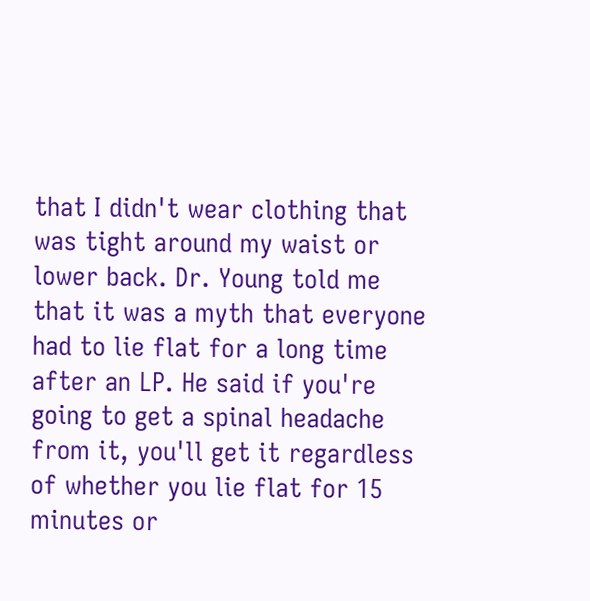that I didn't wear clothing that was tight around my waist or lower back. Dr. Young told me that it was a myth that everyone had to lie flat for a long time after an LP. He said if you're going to get a spinal headache from it, you'll get it regardless of whether you lie flat for 15 minutes or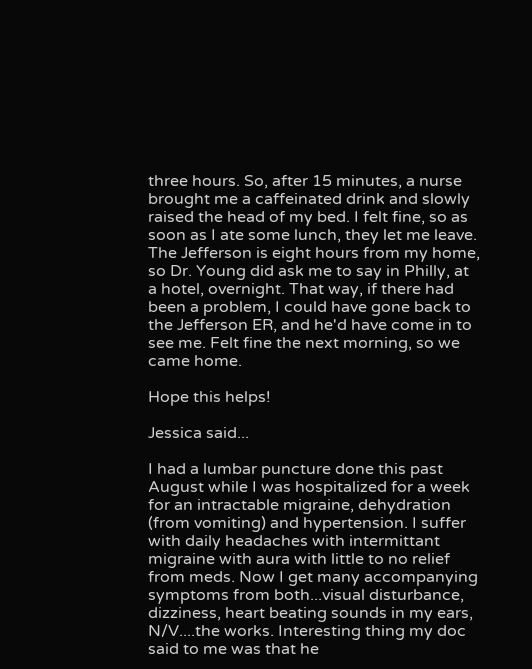three hours. So, after 15 minutes, a nurse brought me a caffeinated drink and slowly raised the head of my bed. I felt fine, so as soon as I ate some lunch, they let me leave. The Jefferson is eight hours from my home, so Dr. Young did ask me to say in Philly, at a hotel, overnight. That way, if there had been a problem, I could have gone back to the Jefferson ER, and he'd have come in to see me. Felt fine the next morning, so we came home.

Hope this helps!

Jessica said...

I had a lumbar puncture done this past August while I was hospitalized for a week for an intractable migraine, dehydration (from vomiting) and hypertension. I suffer with daily headaches with intermittant migraine with aura with little to no relief from meds. Now I get many accompanying symptoms from both...visual disturbance, dizziness, heart beating sounds in my ears, N/V....the works. Interesting thing my doc said to me was that he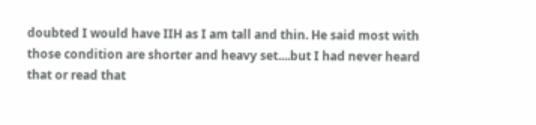doubted I would have IIH as I am tall and thin. He said most with those condition are shorter and heavy set....but I had never heard that or read that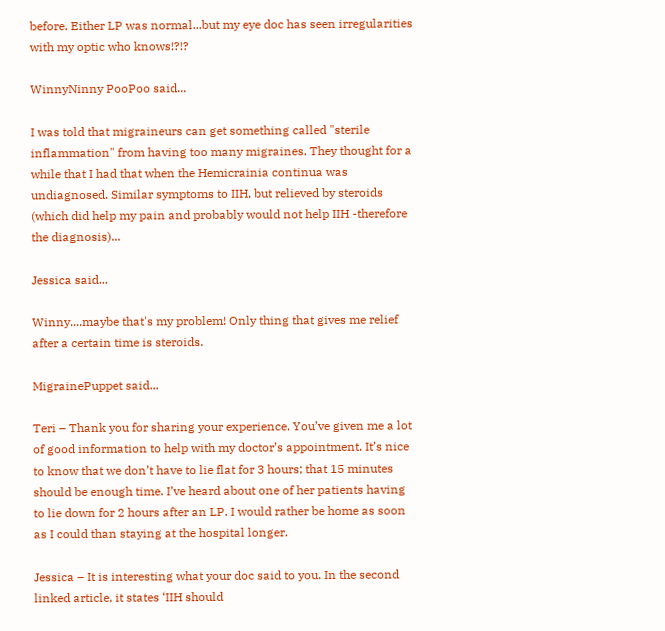before. Either LP was normal...but my eye doc has seen irregularities with my optic who knows!?!?

WinnyNinny PooPoo said...

I was told that migraineurs can get something called "sterile inflammation" from having too many migraines. They thought for a while that I had that when the Hemicrainia continua was undiagnosed. Similar symptoms to IIH, but relieved by steroids (which did help my pain and probably would not help IIH -therefore the diagnosis)...

Jessica said...

Winny....maybe that's my problem! Only thing that gives me relief after a certain time is steroids.

MigrainePuppet said...

Teri – Thank you for sharing your experience. You’ve given me a lot of good information to help with my doctor’s appointment. It’s nice to know that we don’t have to lie flat for 3 hours; that 15 minutes should be enough time. I’ve heard about one of her patients having to lie down for 2 hours after an LP. I would rather be home as soon as I could than staying at the hospital longer.

Jessica – It is interesting what your doc said to you. In the second linked article, it states ‘IIH should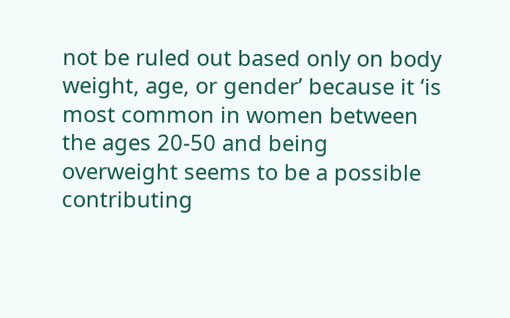not be ruled out based only on body weight, age, or gender’ because it ‘is most common in women between the ages 20-50 and being overweight seems to be a possible contributing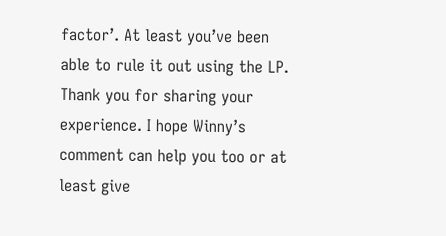factor’. At least you’ve been able to rule it out using the LP. Thank you for sharing your experience. I hope Winny’s comment can help you too or at least give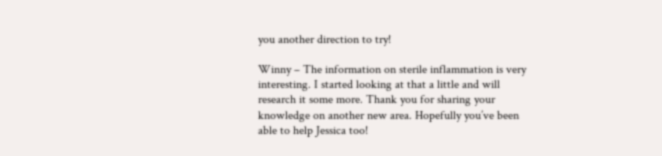you another direction to try!

Winny – The information on sterile inflammation is very interesting. I started looking at that a little and will research it some more. Thank you for sharing your knowledge on another new area. Hopefully you’ve been able to help Jessica too!